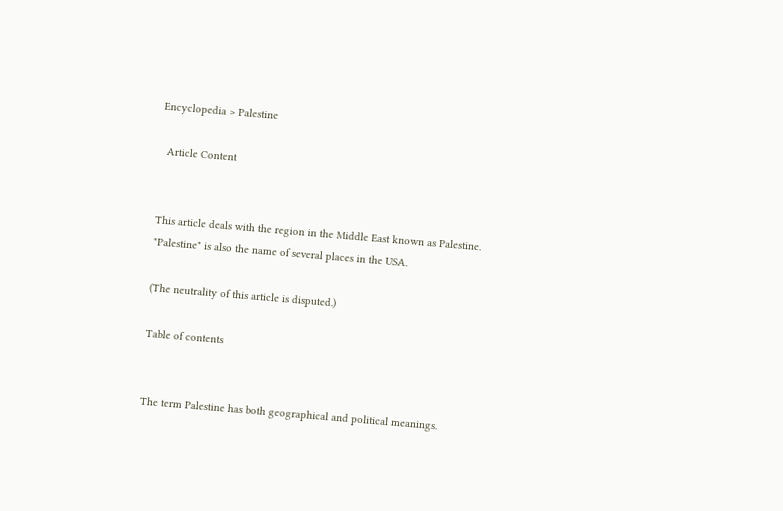Encyclopedia > Palestine

  Article Content


This article deals with the region in the Middle East known as Palestine. "Palestine" is also the name of several places in the USA.

(The neutrality of this article is disputed.)

Table of contents


The term Palestine has both geographical and political meanings.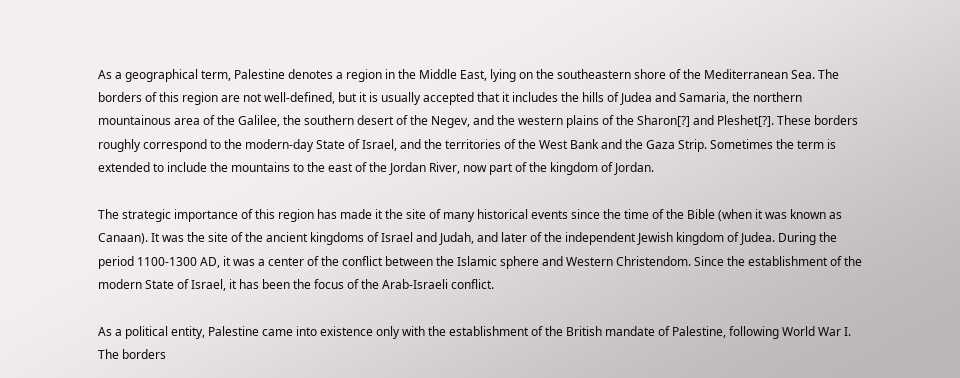As a geographical term, Palestine denotes a region in the Middle East, lying on the southeastern shore of the Mediterranean Sea. The borders of this region are not well-defined, but it is usually accepted that it includes the hills of Judea and Samaria, the northern mountainous area of the Galilee, the southern desert of the Negev, and the western plains of the Sharon[?] and Pleshet[?]. These borders roughly correspond to the modern-day State of Israel, and the territories of the West Bank and the Gaza Strip. Sometimes the term is extended to include the mountains to the east of the Jordan River, now part of the kingdom of Jordan.

The strategic importance of this region has made it the site of many historical events since the time of the Bible (when it was known as Canaan). It was the site of the ancient kingdoms of Israel and Judah, and later of the independent Jewish kingdom of Judea. During the period 1100-1300 AD, it was a center of the conflict between the Islamic sphere and Western Christendom. Since the establishment of the modern State of Israel, it has been the focus of the Arab-Israeli conflict.

As a political entity, Palestine came into existence only with the establishment of the British mandate of Palestine, following World War I. The borders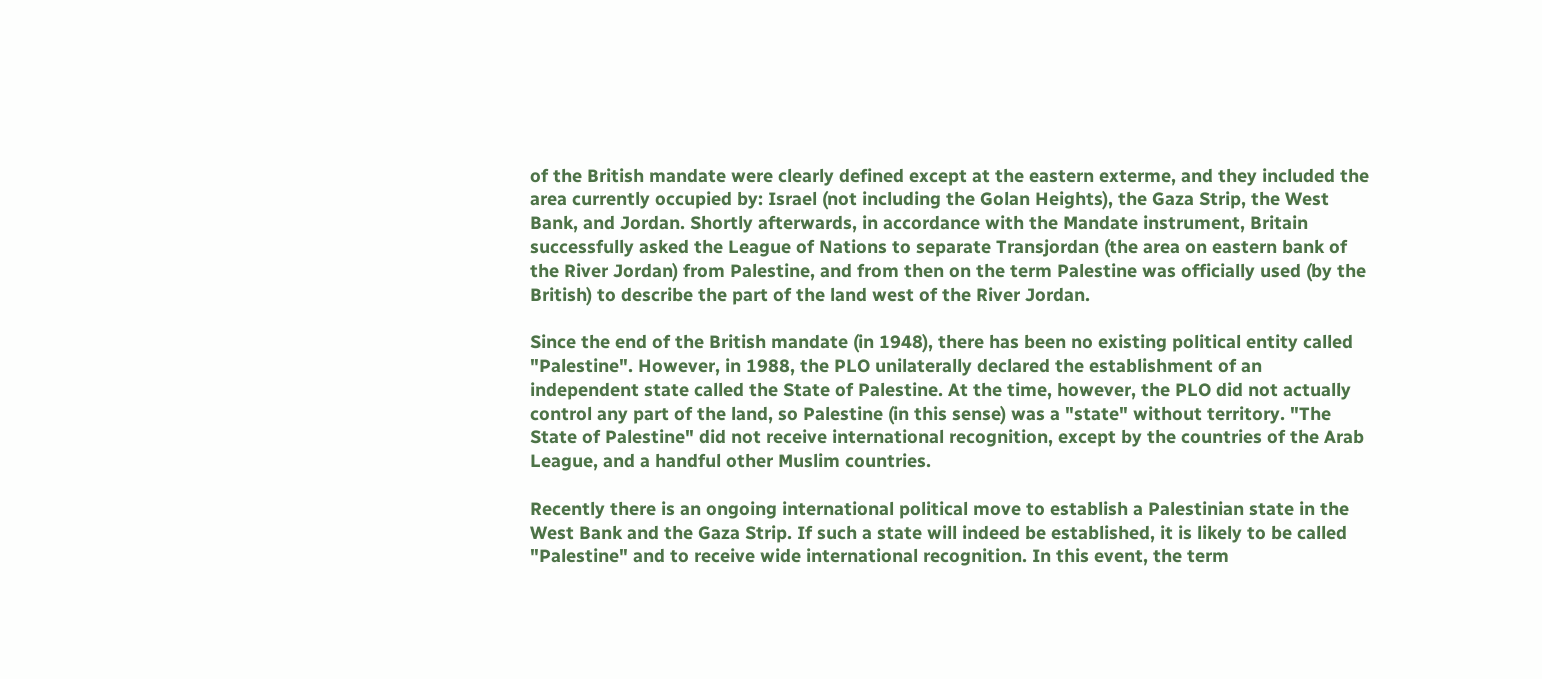of the British mandate were clearly defined except at the eastern exterme, and they included the area currently occupied by: Israel (not including the Golan Heights), the Gaza Strip, the West Bank, and Jordan. Shortly afterwards, in accordance with the Mandate instrument, Britain successfully asked the League of Nations to separate Transjordan (the area on eastern bank of the River Jordan) from Palestine, and from then on the term Palestine was officially used (by the British) to describe the part of the land west of the River Jordan.

Since the end of the British mandate (in 1948), there has been no existing political entity called "Palestine". However, in 1988, the PLO unilaterally declared the establishment of an independent state called the State of Palestine. At the time, however, the PLO did not actually control any part of the land, so Palestine (in this sense) was a "state" without territory. "The State of Palestine" did not receive international recognition, except by the countries of the Arab League, and a handful other Muslim countries.

Recently there is an ongoing international political move to establish a Palestinian state in the West Bank and the Gaza Strip. If such a state will indeed be established, it is likely to be called "Palestine" and to receive wide international recognition. In this event, the term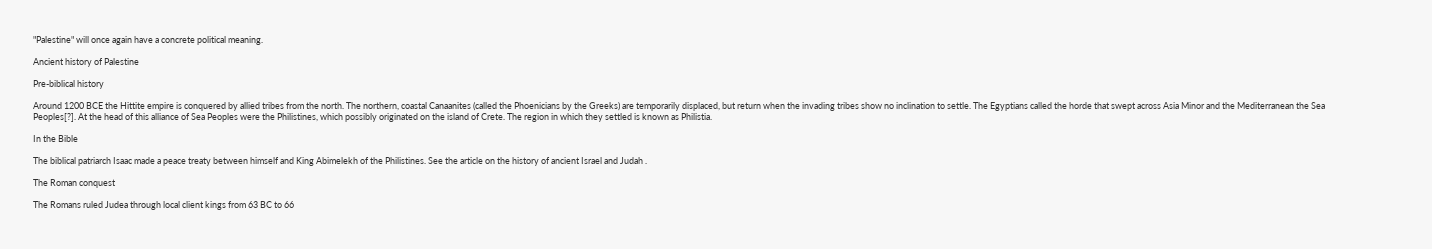"Palestine" will once again have a concrete political meaning.

Ancient history of Palestine

Pre-biblical history

Around 1200 BCE the Hittite empire is conquered by allied tribes from the north. The northern, coastal Canaanites (called the Phoenicians by the Greeks) are temporarily displaced, but return when the invading tribes show no inclination to settle. The Egyptians called the horde that swept across Asia Minor and the Mediterranean the Sea Peoples[?]. At the head of this alliance of Sea Peoples were the Philistines, which possibly originated on the island of Crete. The region in which they settled is known as Philistia.

In the Bible

The biblical patriarch Isaac made a peace treaty between himself and King Abimelekh of the Philistines. See the article on the history of ancient Israel and Judah .

The Roman conquest

The Romans ruled Judea through local client kings from 63 BC to 66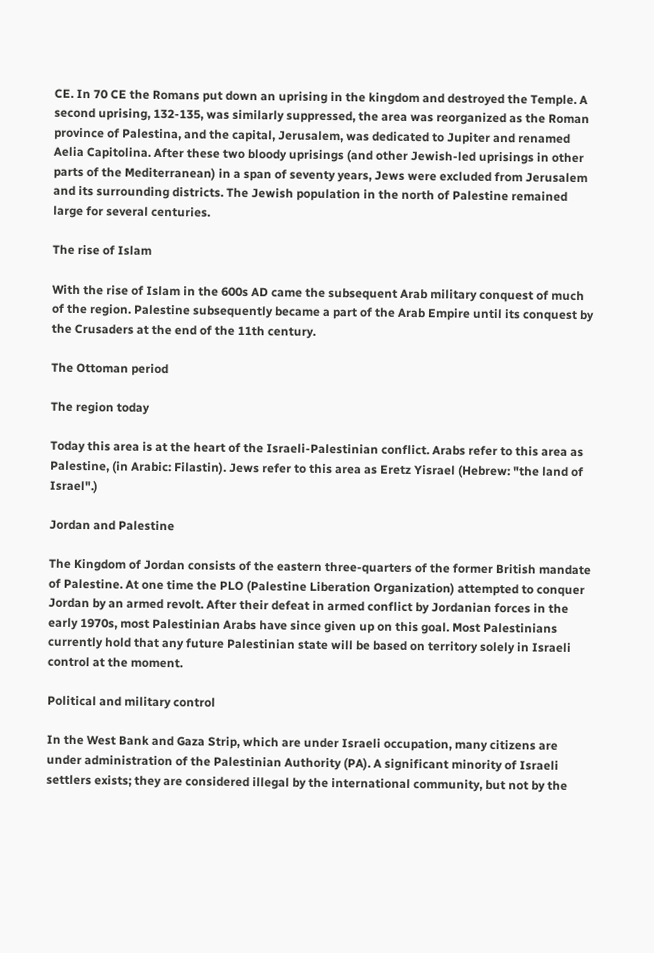CE. In 70 CE the Romans put down an uprising in the kingdom and destroyed the Temple. A second uprising, 132-135, was similarly suppressed, the area was reorganized as the Roman province of Palestina, and the capital, Jerusalem, was dedicated to Jupiter and renamed Aelia Capitolina. After these two bloody uprisings (and other Jewish-led uprisings in other parts of the Mediterranean) in a span of seventy years, Jews were excluded from Jerusalem and its surrounding districts. The Jewish population in the north of Palestine remained large for several centuries.

The rise of Islam

With the rise of Islam in the 600s AD came the subsequent Arab military conquest of much of the region. Palestine subsequently became a part of the Arab Empire until its conquest by the Crusaders at the end of the 11th century.

The Ottoman period

The region today

Today this area is at the heart of the Israeli-Palestinian conflict. Arabs refer to this area as Palestine, (in Arabic: Filastin). Jews refer to this area as Eretz Yisrael (Hebrew: "the land of Israel".)

Jordan and Palestine

The Kingdom of Jordan consists of the eastern three-quarters of the former British mandate of Palestine. At one time the PLO (Palestine Liberation Organization) attempted to conquer Jordan by an armed revolt. After their defeat in armed conflict by Jordanian forces in the early 1970s, most Palestinian Arabs have since given up on this goal. Most Palestinians currently hold that any future Palestinian state will be based on territory solely in Israeli control at the moment.

Political and military control

In the West Bank and Gaza Strip, which are under Israeli occupation, many citizens are under administration of the Palestinian Authority (PA). A significant minority of Israeli settlers exists; they are considered illegal by the international community, but not by the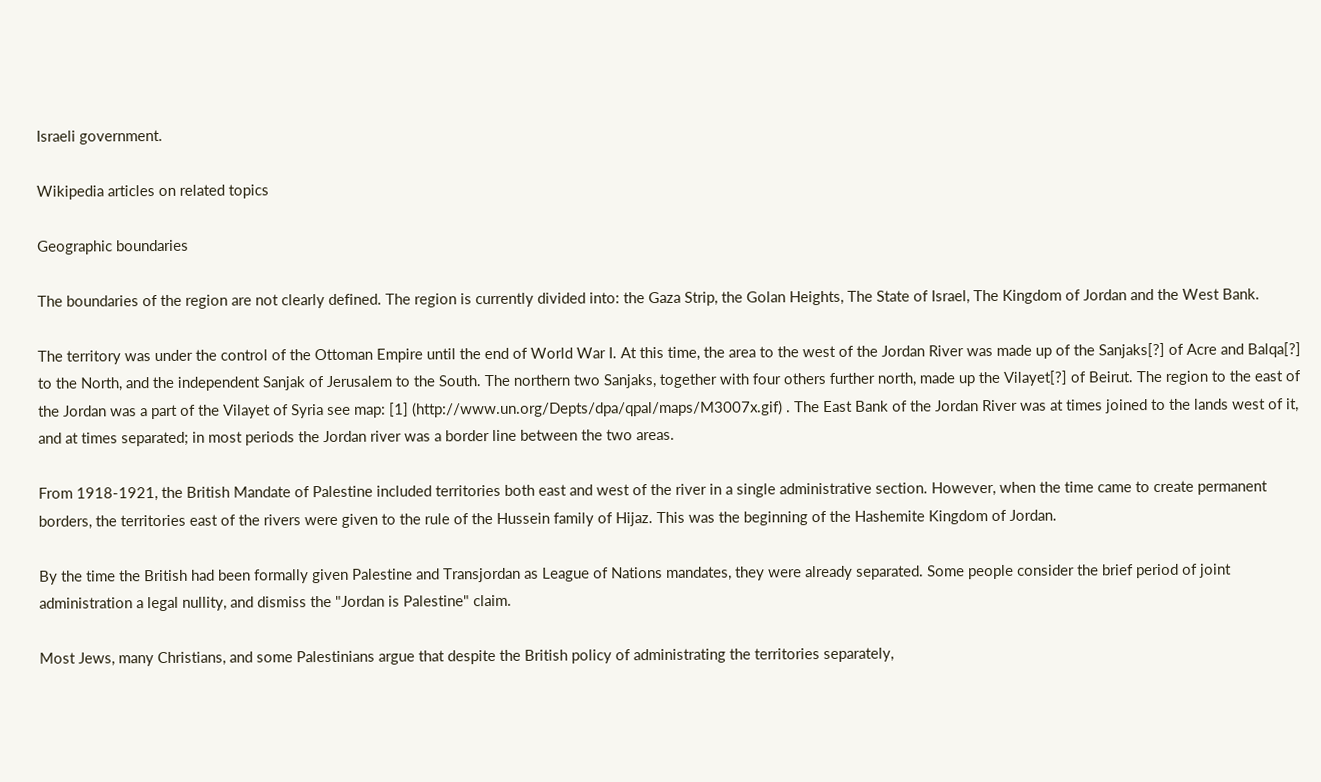Israeli government.

Wikipedia articles on related topics

Geographic boundaries

The boundaries of the region are not clearly defined. The region is currently divided into: the Gaza Strip, the Golan Heights, The State of Israel, The Kingdom of Jordan and the West Bank.

The territory was under the control of the Ottoman Empire until the end of World War I. At this time, the area to the west of the Jordan River was made up of the Sanjaks[?] of Acre and Balqa[?] to the North, and the independent Sanjak of Jerusalem to the South. The northern two Sanjaks, together with four others further north, made up the Vilayet[?] of Beirut. The region to the east of the Jordan was a part of the Vilayet of Syria see map: [1] (http://www.un.org/Depts/dpa/qpal/maps/M3007x.gif) . The East Bank of the Jordan River was at times joined to the lands west of it, and at times separated; in most periods the Jordan river was a border line between the two areas.

From 1918-1921, the British Mandate of Palestine included territories both east and west of the river in a single administrative section. However, when the time came to create permanent borders, the territories east of the rivers were given to the rule of the Hussein family of Hijaz. This was the beginning of the Hashemite Kingdom of Jordan.

By the time the British had been formally given Palestine and Transjordan as League of Nations mandates, they were already separated. Some people consider the brief period of joint administration a legal nullity, and dismiss the "Jordan is Palestine" claim.

Most Jews, many Christians, and some Palestinians argue that despite the British policy of administrating the territories separately,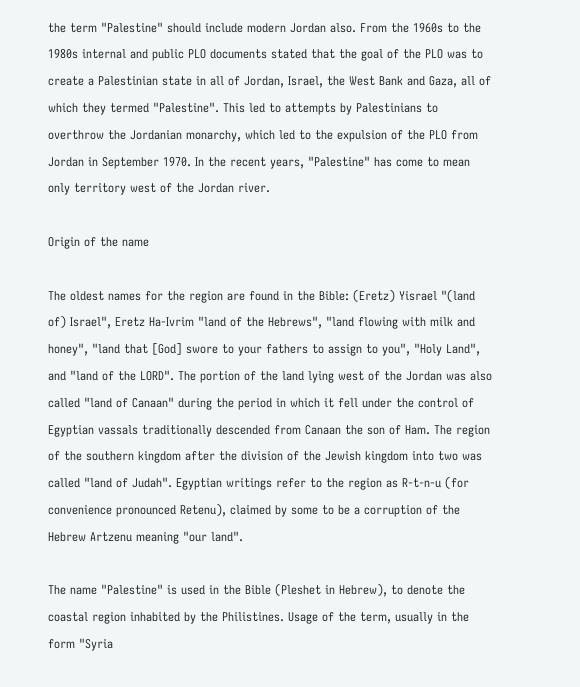the term "Palestine" should include modern Jordan also. From the 1960s to the 1980s internal and public PLO documents stated that the goal of the PLO was to create a Palestinian state in all of Jordan, Israel, the West Bank and Gaza, all of which they termed "Palestine". This led to attempts by Palestinians to overthrow the Jordanian monarchy, which led to the expulsion of the PLO from Jordan in September 1970. In the recent years, "Palestine" has come to mean only territory west of the Jordan river.

Origin of the name

The oldest names for the region are found in the Bible: (Eretz) Yisrael "(land of) Israel", Eretz Ha-Ivrim "land of the Hebrews", "land flowing with milk and honey", "land that [God] swore to your fathers to assign to you", "Holy Land", and "land of the LORD". The portion of the land lying west of the Jordan was also called "land of Canaan" during the period in which it fell under the control of Egyptian vassals traditionally descended from Canaan the son of Ham. The region of the southern kingdom after the division of the Jewish kingdom into two was called "land of Judah". Egyptian writings refer to the region as R-t-n-u (for convenience pronounced Retenu), claimed by some to be a corruption of the Hebrew Artzenu meaning "our land".

The name "Palestine" is used in the Bible (Pleshet in Hebrew), to denote the coastal region inhabited by the Philistines. Usage of the term, usually in the form "Syria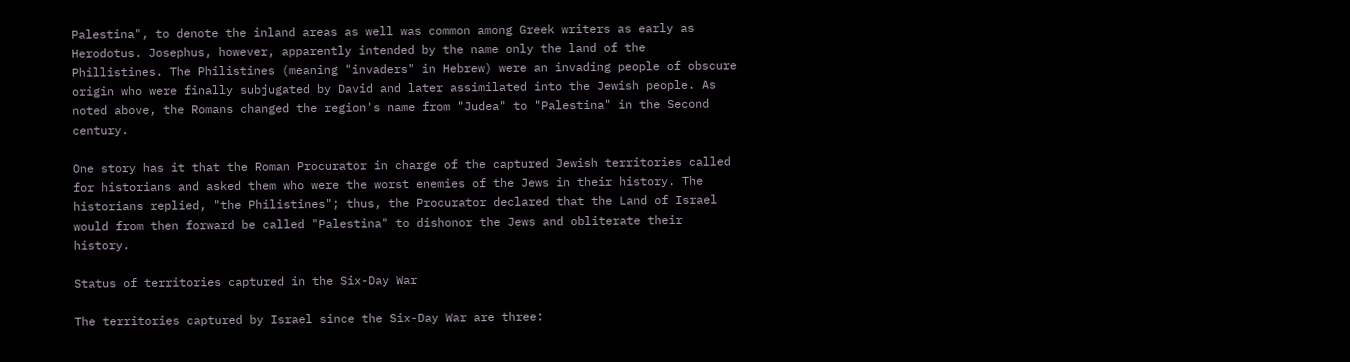Palestina", to denote the inland areas as well was common among Greek writers as early as Herodotus. Josephus, however, apparently intended by the name only the land of the Phillistines. The Philistines (meaning "invaders" in Hebrew) were an invading people of obscure origin who were finally subjugated by David and later assimilated into the Jewish people. As noted above, the Romans changed the region's name from "Judea" to "Palestina" in the Second century.

One story has it that the Roman Procurator in charge of the captured Jewish territories called for historians and asked them who were the worst enemies of the Jews in their history. The historians replied, "the Philistines"; thus, the Procurator declared that the Land of Israel would from then forward be called "Palestina" to dishonor the Jews and obliterate their history.

Status of territories captured in the Six-Day War

The territories captured by Israel since the Six-Day War are three: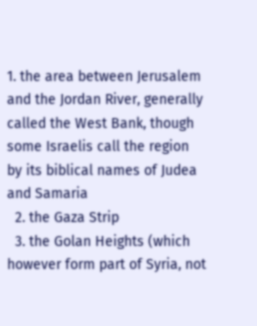1. the area between Jerusalem and the Jordan River, generally called the West Bank, though some Israelis call the region by its biblical names of Judea and Samaria
  2. the Gaza Strip
  3. the Golan Heights (which however form part of Syria, not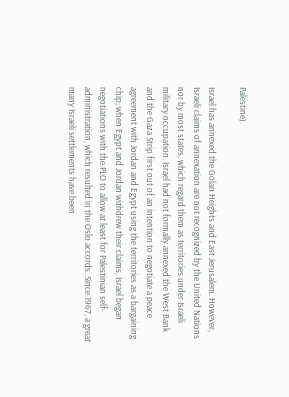Palestine).

Israel has annexed the Golan Heights and East Jerusalem. However, Israeli claims of annexation are not recognized by the United Nations nor by most states, which regard them as territories under Israeli military occupation. Israel had not formally annexed the West Bank and the Gaza Strip first out of an intention to negotiate a peace agreement with Jordan and Egypt using the territories as a bargaining chip; when Egypt and Jordan withdrew their claims, Israel began negotiations with the PLO to allow at least for Palestinian self-administration, which resulted in the Oslo accords. Since 1967, a great many Israeli settlements have been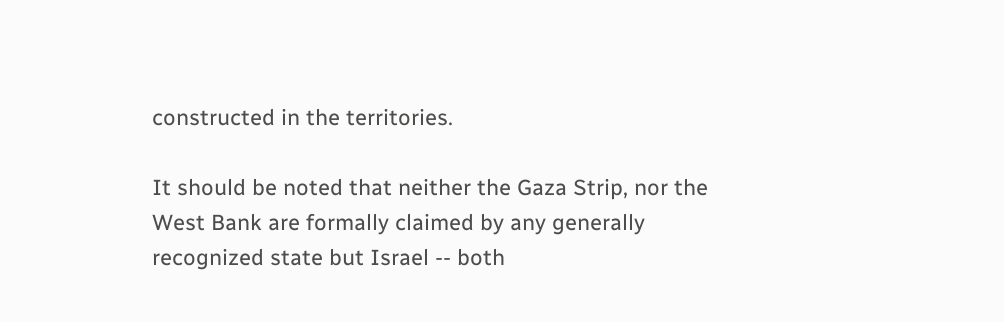constructed in the territories.

It should be noted that neither the Gaza Strip, nor the West Bank are formally claimed by any generally recognized state but Israel -- both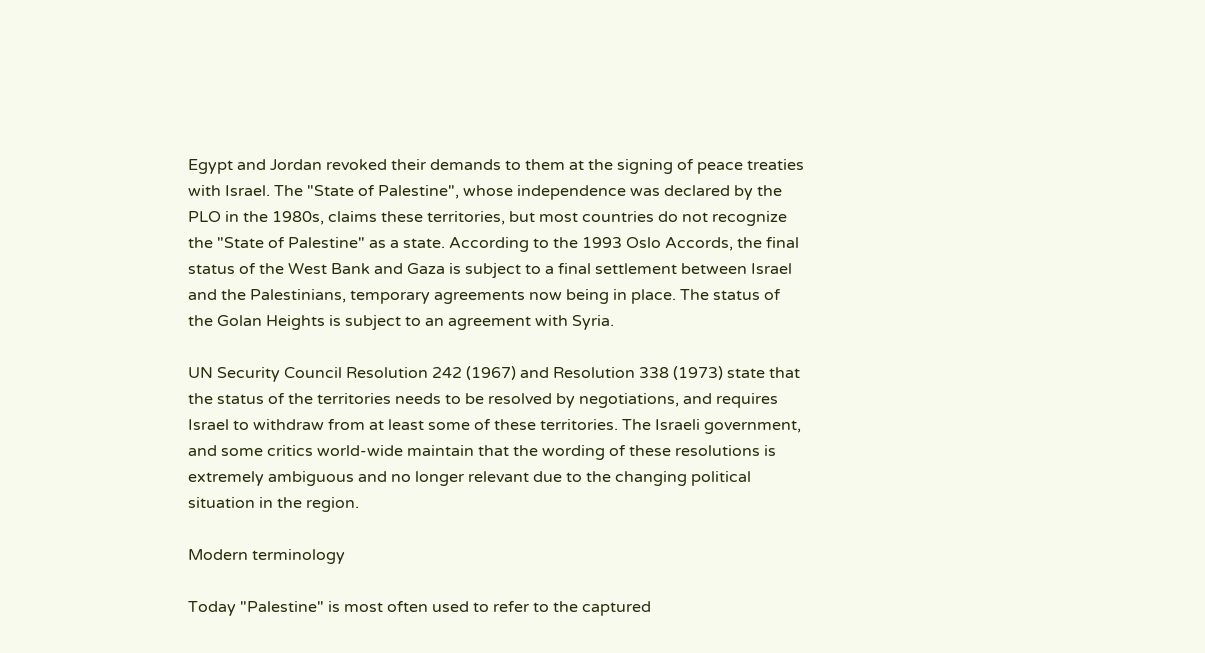Egypt and Jordan revoked their demands to them at the signing of peace treaties with Israel. The "State of Palestine", whose independence was declared by the PLO in the 1980s, claims these territories, but most countries do not recognize the "State of Palestine" as a state. According to the 1993 Oslo Accords, the final status of the West Bank and Gaza is subject to a final settlement between Israel and the Palestinians, temporary agreements now being in place. The status of the Golan Heights is subject to an agreement with Syria.

UN Security Council Resolution 242 (1967) and Resolution 338 (1973) state that the status of the territories needs to be resolved by negotiations, and requires Israel to withdraw from at least some of these territories. The Israeli government, and some critics world-wide maintain that the wording of these resolutions is extremely ambiguous and no longer relevant due to the changing political situation in the region.

Modern terminology

Today "Palestine" is most often used to refer to the captured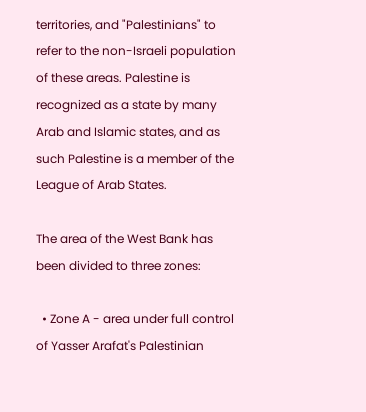territories, and "Palestinians" to refer to the non-Israeli population of these areas. Palestine is recognized as a state by many Arab and Islamic states, and as such Palestine is a member of the League of Arab States.

The area of the West Bank has been divided to three zones:

  • Zone A - area under full control of Yasser Arafat's Palestinian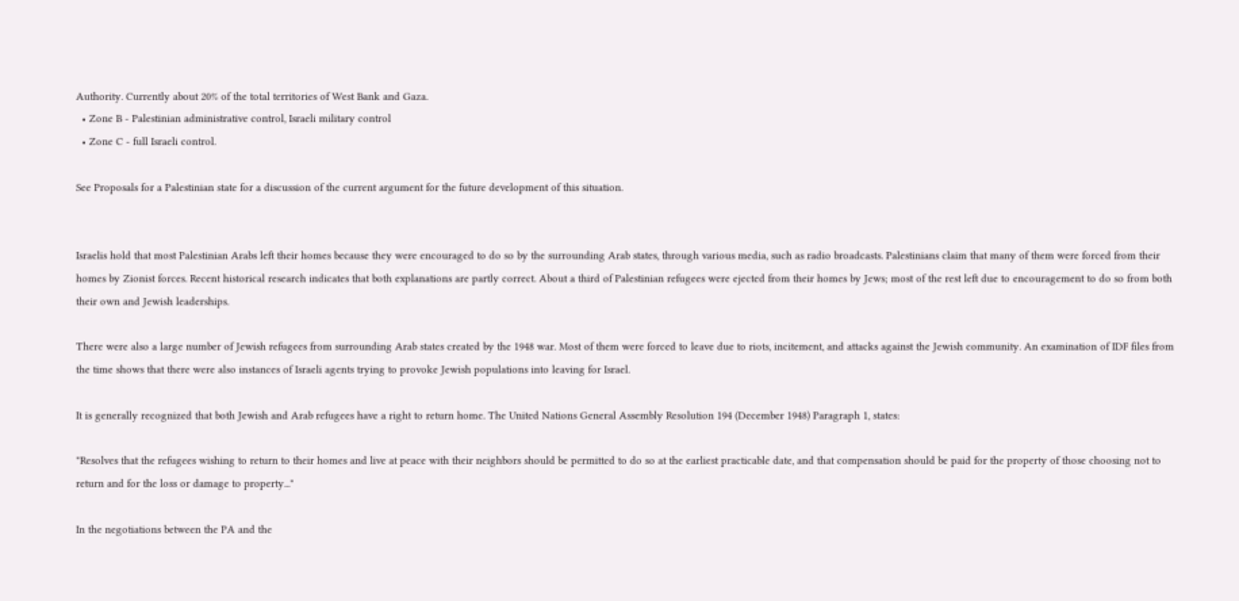Authority. Currently about 20% of the total territories of West Bank and Gaza.
  • Zone B - Palestinian administrative control, Israeli military control
  • Zone C - full Israeli control.

See Proposals for a Palestinian state for a discussion of the current argument for the future development of this situation.


Israelis hold that most Palestinian Arabs left their homes because they were encouraged to do so by the surrounding Arab states, through various media, such as radio broadcasts. Palestinians claim that many of them were forced from their homes by Zionist forces. Recent historical research indicates that both explanations are partly correct. About a third of Palestinian refugees were ejected from their homes by Jews; most of the rest left due to encouragement to do so from both their own and Jewish leaderships.

There were also a large number of Jewish refugees from surrounding Arab states created by the 1948 war. Most of them were forced to leave due to riots, incitement, and attacks against the Jewish community. An examination of IDF files from the time shows that there were also instances of Israeli agents trying to provoke Jewish populations into leaving for Israel.

It is generally recognized that both Jewish and Arab refugees have a right to return home. The United Nations General Assembly Resolution 194 (December 1948) Paragraph 1, states:

"Resolves that the refugees wishing to return to their homes and live at peace with their neighbors should be permitted to do so at the earliest practicable date, and that compensation should be paid for the property of those choosing not to return and for the loss or damage to property..."

In the negotiations between the PA and the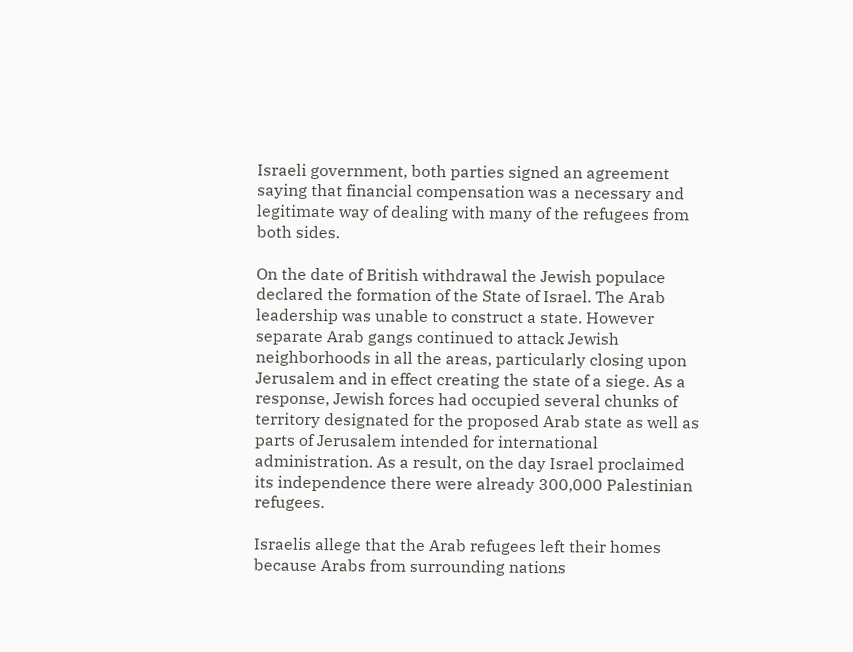Israeli government, both parties signed an agreement saying that financial compensation was a necessary and legitimate way of dealing with many of the refugees from both sides.

On the date of British withdrawal the Jewish populace declared the formation of the State of Israel. The Arab leadership was unable to construct a state. However separate Arab gangs continued to attack Jewish neighborhoods in all the areas, particularly closing upon Jerusalem and in effect creating the state of a siege. As a response, Jewish forces had occupied several chunks of territory designated for the proposed Arab state as well as parts of Jerusalem intended for international administration. As a result, on the day Israel proclaimed its independence there were already 300,000 Palestinian refugees.

Israelis allege that the Arab refugees left their homes because Arabs from surrounding nations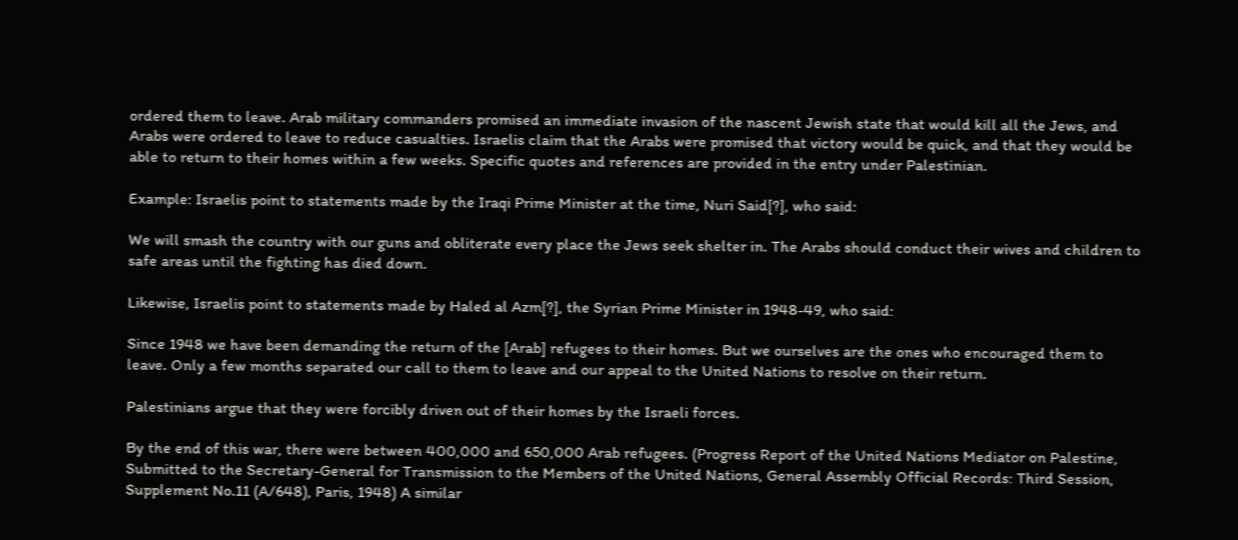ordered them to leave. Arab military commanders promised an immediate invasion of the nascent Jewish state that would kill all the Jews, and Arabs were ordered to leave to reduce casualties. Israelis claim that the Arabs were promised that victory would be quick, and that they would be able to return to their homes within a few weeks. Specific quotes and references are provided in the entry under Palestinian.

Example: Israelis point to statements made by the Iraqi Prime Minister at the time, Nuri Said[?], who said:

We will smash the country with our guns and obliterate every place the Jews seek shelter in. The Arabs should conduct their wives and children to safe areas until the fighting has died down.

Likewise, Israelis point to statements made by Haled al Azm[?], the Syrian Prime Minister in 1948-49, who said:

Since 1948 we have been demanding the return of the [Arab] refugees to their homes. But we ourselves are the ones who encouraged them to leave. Only a few months separated our call to them to leave and our appeal to the United Nations to resolve on their return.

Palestinians argue that they were forcibly driven out of their homes by the Israeli forces.

By the end of this war, there were between 400,000 and 650,000 Arab refugees. (Progress Report of the United Nations Mediator on Palestine, Submitted to the Secretary-General for Transmission to the Members of the United Nations, General Assembly Official Records: Third Session, Supplement No.11 (A/648), Paris, 1948) A similar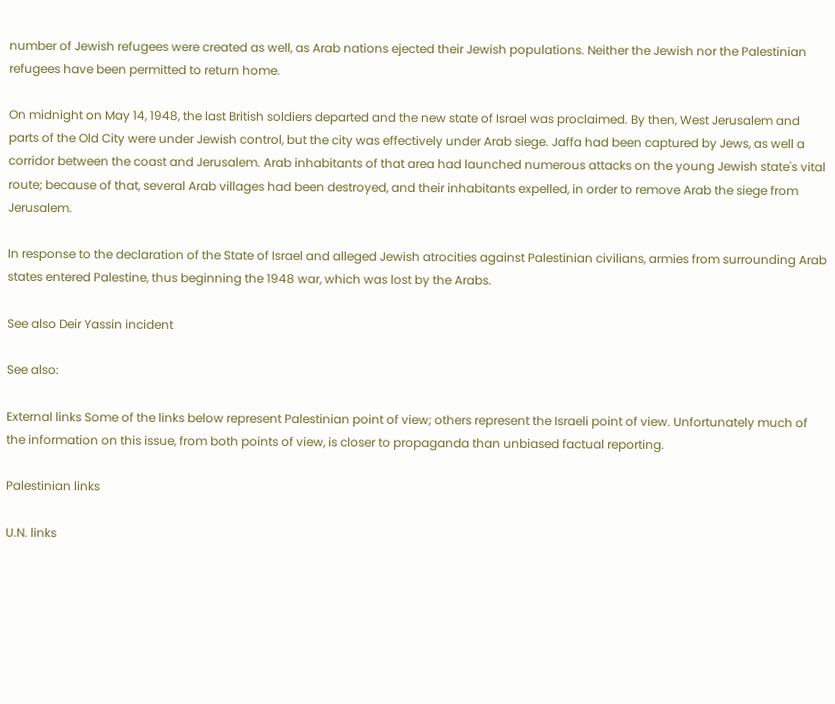number of Jewish refugees were created as well, as Arab nations ejected their Jewish populations. Neither the Jewish nor the Palestinian refugees have been permitted to return home.

On midnight on May 14, 1948, the last British soldiers departed and the new state of Israel was proclaimed. By then, West Jerusalem and parts of the Old City were under Jewish control, but the city was effectively under Arab siege. Jaffa had been captured by Jews, as well a corridor between the coast and Jerusalem. Arab inhabitants of that area had launched numerous attacks on the young Jewish state's vital route; because of that, several Arab villages had been destroyed, and their inhabitants expelled, in order to remove Arab the siege from Jerusalem.

In response to the declaration of the State of Israel and alleged Jewish atrocities against Palestinian civilians, armies from surrounding Arab states entered Palestine, thus beginning the 1948 war, which was lost by the Arabs.

See also Deir Yassin incident

See also:

External links Some of the links below represent Palestinian point of view; others represent the Israeli point of view. Unfortunately much of the information on this issue, from both points of view, is closer to propaganda than unbiased factual reporting.

Palestinian links

U.N. links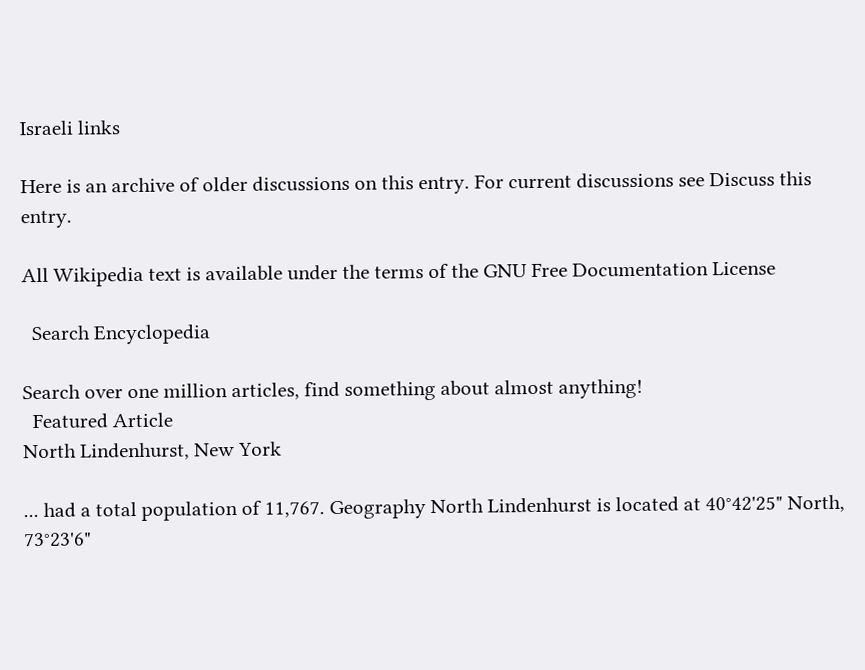Israeli links

Here is an archive of older discussions on this entry. For current discussions see Discuss this entry.

All Wikipedia text is available under the terms of the GNU Free Documentation License

  Search Encyclopedia

Search over one million articles, find something about almost anything!
  Featured Article
North Lindenhurst, New York

... had a total population of 11,767. Geography North Lindenhurst is located at 40°42'25" North, 73°23'6"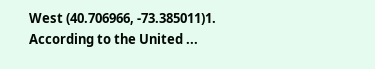West (40.706966, -73.385011)1. According to the United ...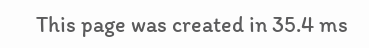This page was created in 35.4 ms